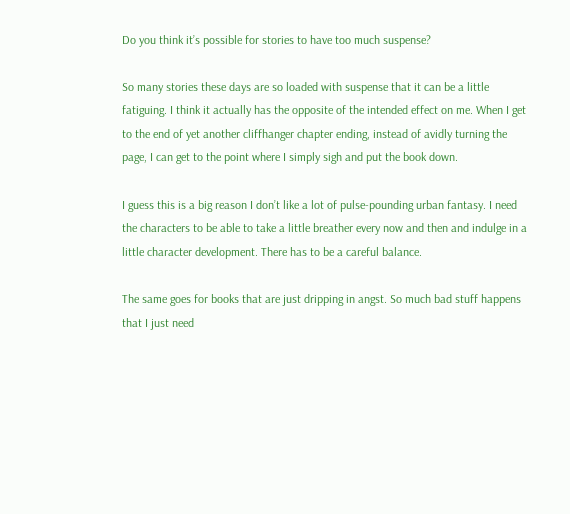Do you think it’s possible for stories to have too much suspense?

So many stories these days are so loaded with suspense that it can be a little fatiguing. I think it actually has the opposite of the intended effect on me. When I get to the end of yet another cliffhanger chapter ending, instead of avidly turning the page, I can get to the point where I simply sigh and put the book down.

I guess this is a big reason I don’t like a lot of pulse-pounding urban fantasy. I need the characters to be able to take a little breather every now and then and indulge in a little character development. There has to be a careful balance.

The same goes for books that are just dripping in angst. So much bad stuff happens that I just need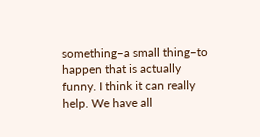something–a small thing–to happen that is actually funny. I think it can really help. We have all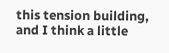this tension building, and I think a little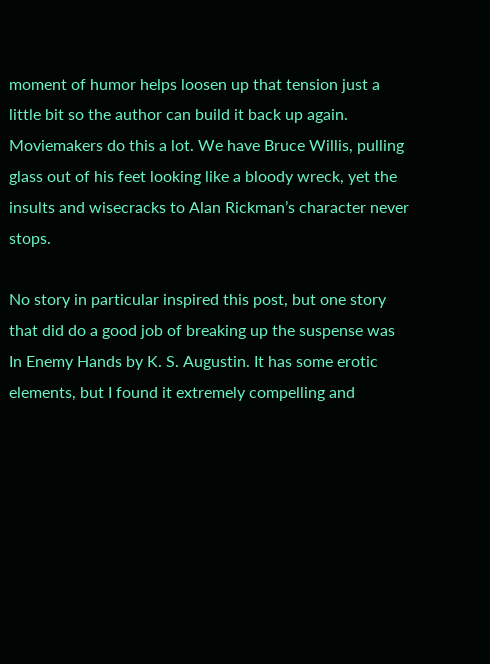moment of humor helps loosen up that tension just a little bit so the author can build it back up again. Moviemakers do this a lot. We have Bruce Willis, pulling glass out of his feet looking like a bloody wreck, yet the insults and wisecracks to Alan Rickman’s character never stops.

No story in particular inspired this post, but one story that did do a good job of breaking up the suspense was In Enemy Hands by K. S. Augustin. It has some erotic elements, but I found it extremely compelling and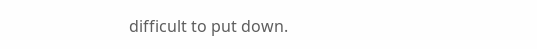difficult to put down.